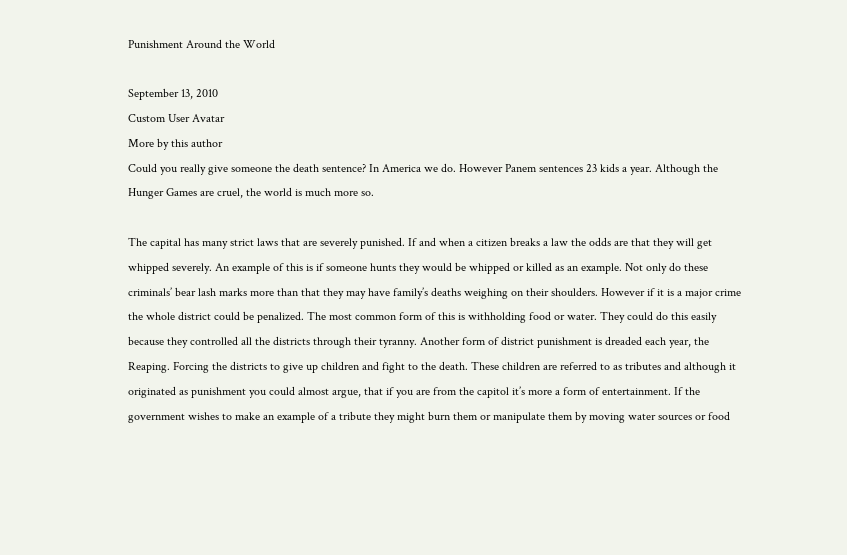Punishment Around the World

September 13, 2010
Custom User Avatar
More by this author
Could you really give someone the death sentence? In America we do. However Panem sentences 23 kids a year. Although the Hunger Games are cruel, the world is much more so.

The capital has many strict laws that are severely punished. If and when a citizen breaks a law the odds are that they will get whipped severely. An example of this is if someone hunts they would be whipped or killed as an example. Not only do these criminals’ bear lash marks more than that they may have family’s deaths weighing on their shoulders. However if it is a major crime the whole district could be penalized. The most common form of this is withholding food or water. They could do this easily because they controlled all the districts through their tyranny. Another form of district punishment is dreaded each year, the Reaping. Forcing the districts to give up children and fight to the death. These children are referred to as tributes and although it originated as punishment you could almost argue, that if you are from the capitol it’s more a form of entertainment. If the government wishes to make an example of a tribute they might burn them or manipulate them by moving water sources or food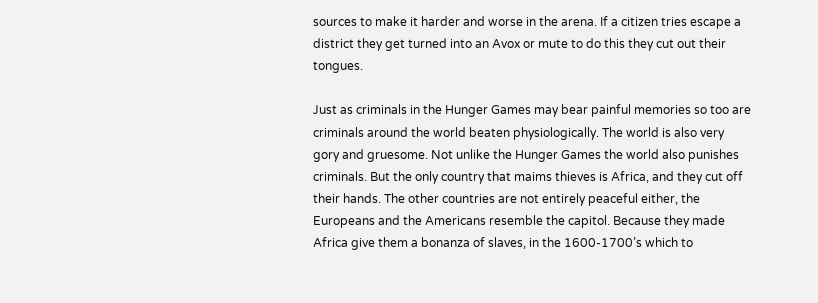sources to make it harder and worse in the arena. If a citizen tries escape a district they get turned into an Avox or mute to do this they cut out their tongues.

Just as criminals in the Hunger Games may bear painful memories so too are criminals around the world beaten physiologically. The world is also very gory and gruesome. Not unlike the Hunger Games the world also punishes criminals. But the only country that maims thieves is Africa, and they cut off their hands. The other countries are not entirely peaceful either, the Europeans and the Americans resemble the capitol. Because they made Africa give them a bonanza of slaves, in the 1600-1700’s which to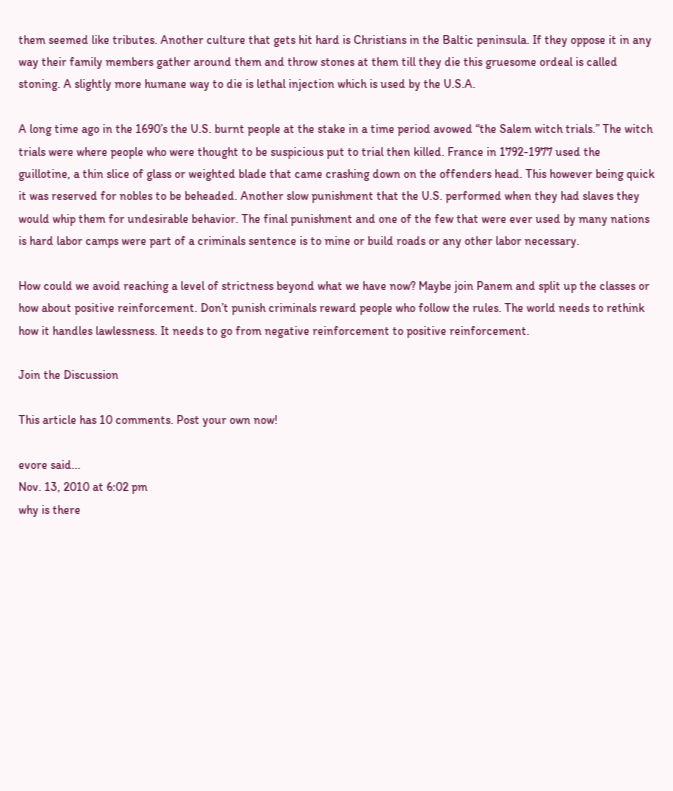them seemed like tributes. Another culture that gets hit hard is Christians in the Baltic peninsula. If they oppose it in any way their family members gather around them and throw stones at them till they die this gruesome ordeal is called stoning. A slightly more humane way to die is lethal injection which is used by the U.S.A.

A long time ago in the 1690’s the U.S. burnt people at the stake in a time period avowed “the Salem witch trials.” The witch trials were where people who were thought to be suspicious put to trial then killed. France in 1792-1977 used the guillotine, a thin slice of glass or weighted blade that came crashing down on the offenders head. This however being quick it was reserved for nobles to be beheaded. Another slow punishment that the U.S. performed when they had slaves they would whip them for undesirable behavior. The final punishment and one of the few that were ever used by many nations is hard labor camps were part of a criminals sentence is to mine or build roads or any other labor necessary.

How could we avoid reaching a level of strictness beyond what we have now? Maybe join Panem and split up the classes or how about positive reinforcement. Don’t punish criminals reward people who follow the rules. The world needs to rethink how it handles lawlessness. It needs to go from negative reinforcement to positive reinforcement.

Join the Discussion

This article has 10 comments. Post your own now!

evore said...
Nov. 13, 2010 at 6:02 pm
why is there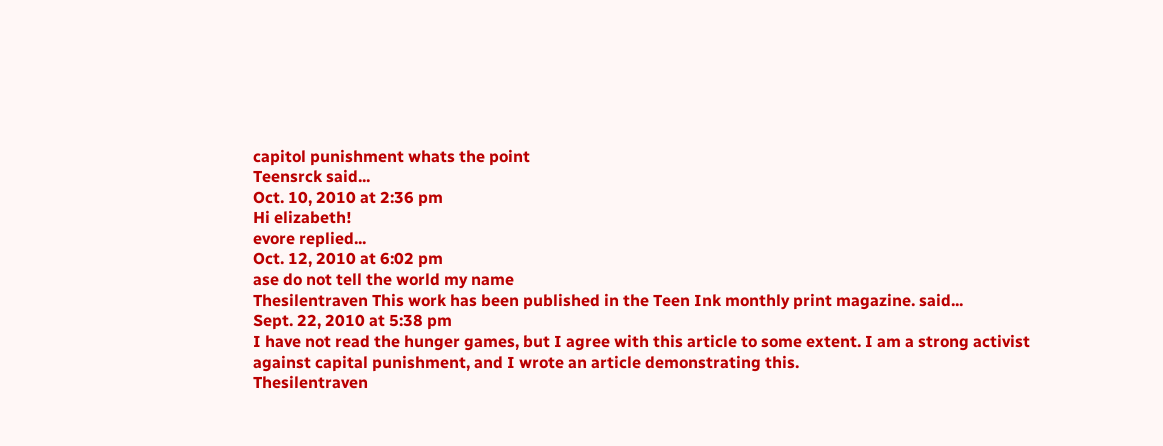capitol punishment whats the point
Teensrck said...
Oct. 10, 2010 at 2:36 pm
Hi elizabeth!
evore replied...
Oct. 12, 2010 at 6:02 pm
ase do not tell the world my name
Thesilentraven This work has been published in the Teen Ink monthly print magazine. said...
Sept. 22, 2010 at 5:38 pm
I have not read the hunger games, but I agree with this article to some extent. I am a strong activist against capital punishment, and I wrote an article demonstrating this.
Thesilentraven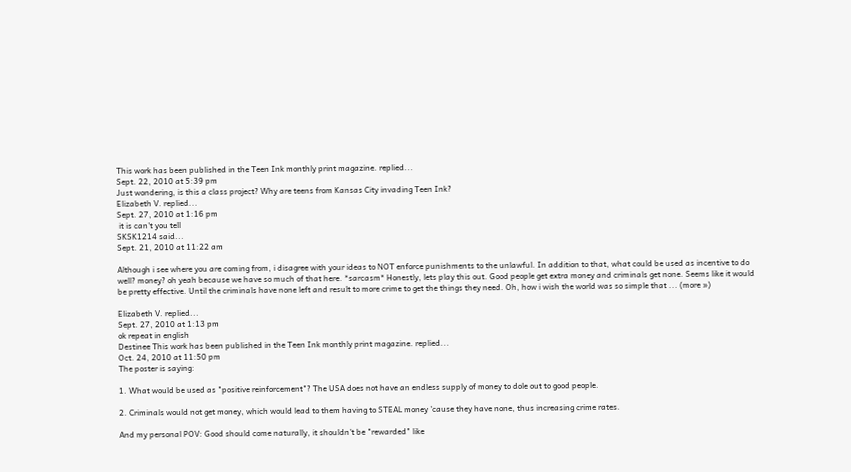This work has been published in the Teen Ink monthly print magazine. replied...
Sept. 22, 2010 at 5:39 pm
Just wondering, is this a class project? Why are teens from Kansas City invading Teen Ink?
Elizabeth V. replied...
Sept. 27, 2010 at 1:16 pm
 it is can't you tell
SKSK1214 said...
Sept. 21, 2010 at 11:22 am

Although i see where you are coming from, i disagree with your ideas to NOT enforce punishments to the unlawful. In addition to that, what could be used as incentive to do well? money? oh yeah because we have so much of that here. *sarcasm* Honestly, lets play this out. Good people get extra money and criminals get none. Seems like it would be pretty effective. Until the criminals have none left and result to more crime to get the things they need. Oh, how i wish the world was so simple that ... (more »)

Elizabeth V. replied...
Sept. 27, 2010 at 1:13 pm
ok repeat in english
Destinee This work has been published in the Teen Ink monthly print magazine. replied...
Oct. 24, 2010 at 11:50 pm
The poster is saying:

1. What would be used as "positive reinforcement"? The USA does not have an endless supply of money to dole out to good people.

2. Criminals would not get money, which would lead to them having to STEAL money 'cause they have none, thus increasing crime rates.

And my personal POV: Good should come naturally, it shouldn't be "rewarded" like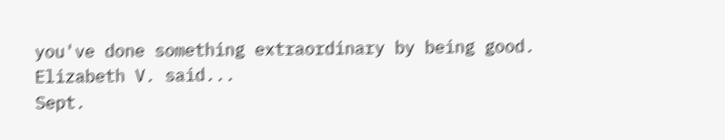you've done something extraordinary by being good.
Elizabeth V. said...
Sept.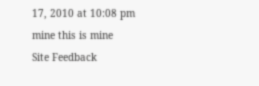17, 2010 at 10:08 pm
mine this is mine
Site Feedback